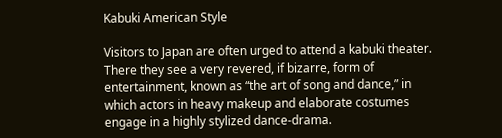Kabuki American Style

Visitors to Japan are often urged to attend a kabuki theater. There they see a very revered, if bizarre, form of entertainment, known as “the art of song and dance,” in which actors in heavy makeup and elaborate costumes engage in a highly stylized dance-drama.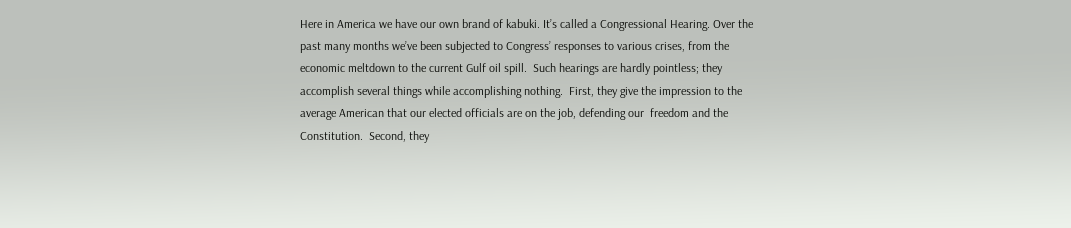Here in America we have our own brand of kabuki. It’s called a Congressional Hearing. Over the past many months we’ve been subjected to Congress’ responses to various crises, from the economic meltdown to the current Gulf oil spill.  Such hearings are hardly pointless; they accomplish several things while accomplishing nothing.  First, they give the impression to the average American that our elected officials are on the job, defending our  freedom and the Constitution.  Second, they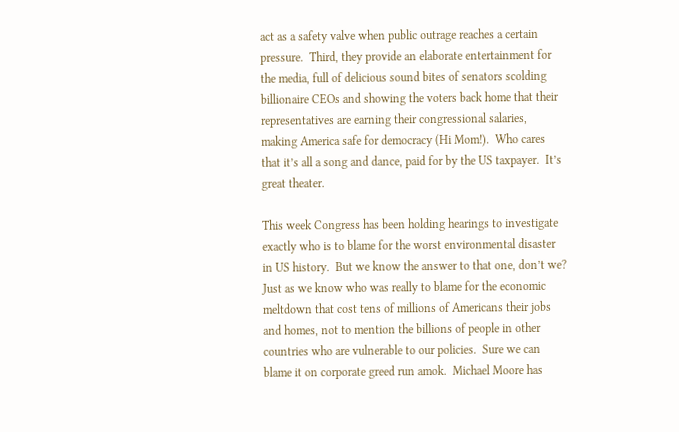act as a safety valve when public outrage reaches a certain pressure.  Third, they provide an elaborate entertainment for the media, full of delicious sound bites of senators scolding billionaire CEOs and showing the voters back home that their representatives are earning their congressional salaries, making America safe for democracy (Hi Mom!).  Who cares that it’s all a song and dance, paid for by the US taxpayer.  It’s great theater.

This week Congress has been holding hearings to investigate exactly who is to blame for the worst environmental disaster in US history.  But we know the answer to that one, don’t we?  Just as we know who was really to blame for the economic meltdown that cost tens of millions of Americans their jobs and homes, not to mention the billions of people in other countries who are vulnerable to our policies.  Sure we can blame it on corporate greed run amok.  Michael Moore has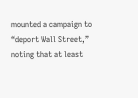mounted a campaign to “deport Wall Street,” noting that at least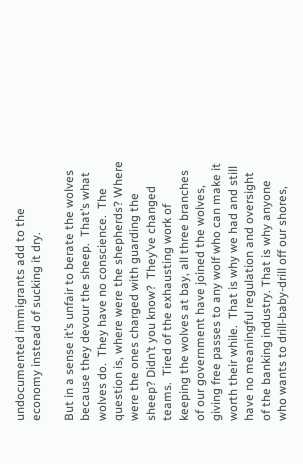undocumented immigrants add to the economy instead of sucking it dry.

But in a sense it’s unfair to berate the wolves because they devour the sheep.  That’s what wolves do.  They have no conscience.  The question is, where were the shepherds? Where were the ones charged with guarding the sheep? Didn’t you know?  They’ve changed teams.  Tired of the exhausting work of keeping the wolves at bay, all three branches of our government have joined the wolves, giving free passes to any wolf who can make it worth their while.  That is why we had and still have no meaningful regulation and oversight of the banking industry. That is why anyone who wants to drill-baby-drill off our shores,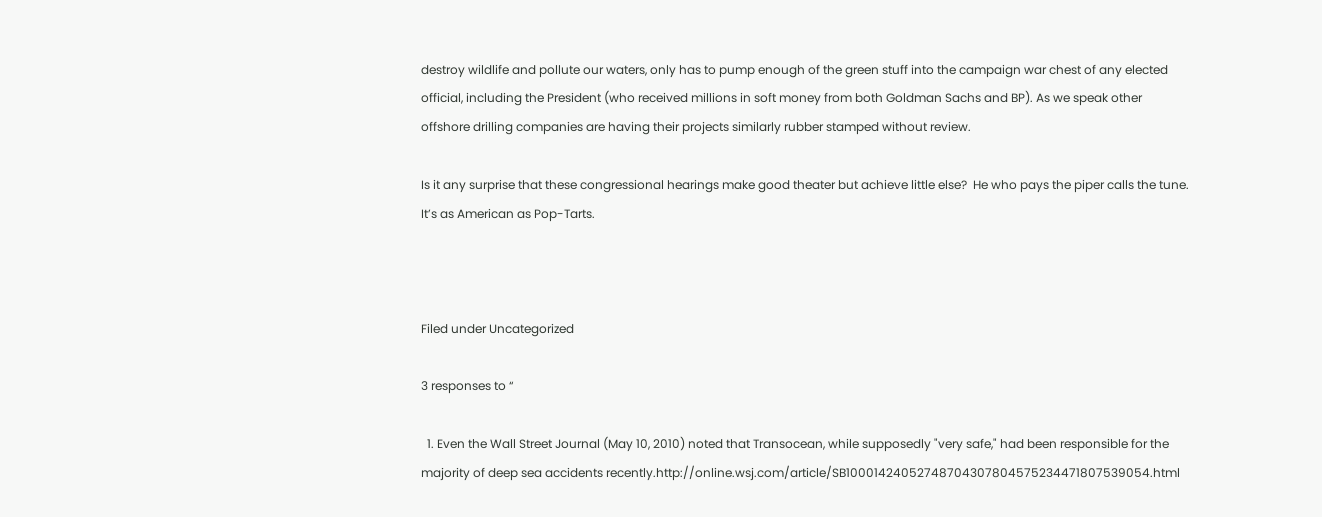destroy wildlife and pollute our waters, only has to pump enough of the green stuff into the campaign war chest of any elected official, including the President (who received millions in soft money from both Goldman Sachs and BP). As we speak other offshore drilling companies are having their projects similarly rubber stamped without review.

Is it any surprise that these congressional hearings make good theater but achieve little else?  He who pays the piper calls the tune.  It’s as American as Pop-Tarts.



Filed under Uncategorized

3 responses to “

  1. Even the Wall Street Journal (May 10, 2010) noted that Transocean, while supposedly "very safe," had been responsible for the majority of deep sea accidents recently.http://online.wsj.com/article/SB10001424052748704307804575234471807539054.html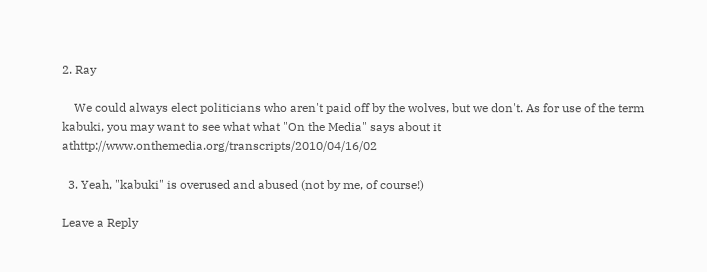2. Ray

    We could always elect politicians who aren't paid off by the wolves, but we don't. As for use of the term kabuki, you may want to see what what "On the Media" says about it athttp://www.onthemedia.org/transcripts/2010/04/16/02

  3. Yeah, "kabuki" is overused and abused (not by me, of course!)

Leave a Reply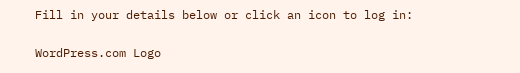Fill in your details below or click an icon to log in:

WordPress.com Logo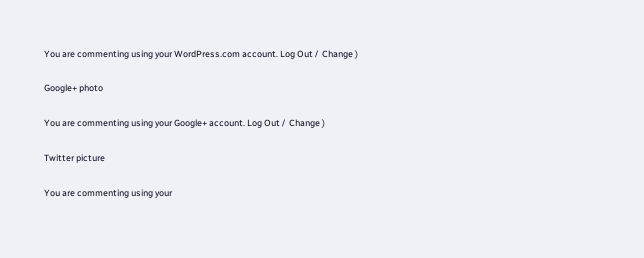You are commenting using your WordPress.com account. Log Out /  Change )

Google+ photo

You are commenting using your Google+ account. Log Out /  Change )

Twitter picture

You are commenting using your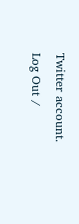Twitter account. Log Out /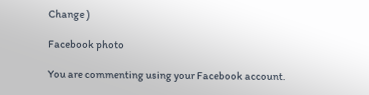Change )

Facebook photo

You are commenting using your Facebook account.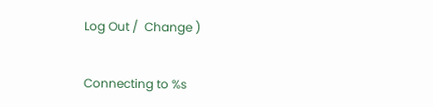Log Out /  Change )


Connecting to %s